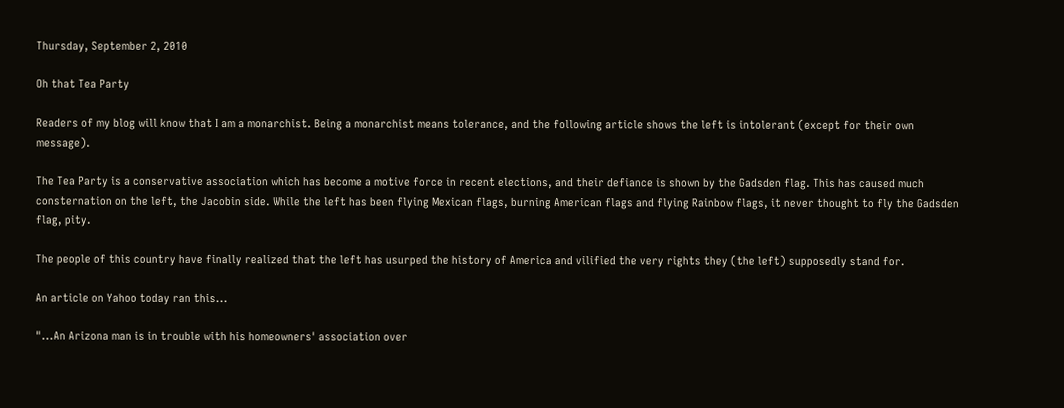Thursday, September 2, 2010

Oh that Tea Party

Readers of my blog will know that I am a monarchist. Being a monarchist means tolerance, and the following article shows the left is intolerant (except for their own message).

The Tea Party is a conservative association which has become a motive force in recent elections, and their defiance is shown by the Gadsden flag. This has caused much consternation on the left, the Jacobin side. While the left has been flying Mexican flags, burning American flags and flying Rainbow flags, it never thought to fly the Gadsden flag, pity.

The people of this country have finally realized that the left has usurped the history of America and vilified the very rights they (the left) supposedly stand for.

An article on Yahoo today ran this...

"...An Arizona man is in trouble with his homeowners' association over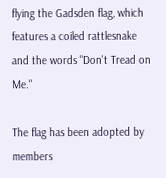flying the Gadsden flag, which features a coiled rattlesnake and the words "Don't Tread on Me."

The flag has been adopted by members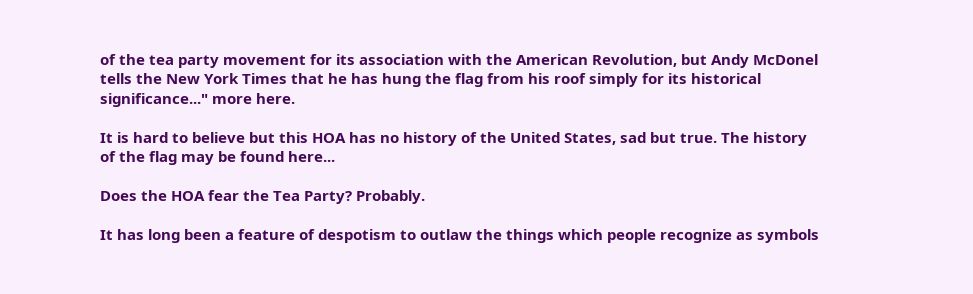of the tea party movement for its association with the American Revolution, but Andy McDonel tells the New York Times that he has hung the flag from his roof simply for its historical significance..." more here.

It is hard to believe but this HOA has no history of the United States, sad but true. The history of the flag may be found here...

Does the HOA fear the Tea Party? Probably.

It has long been a feature of despotism to outlaw the things which people recognize as symbols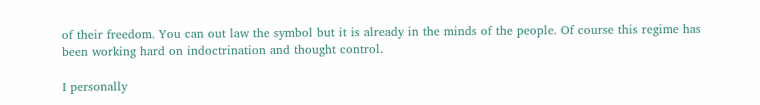of their freedom. You can out law the symbol but it is already in the minds of the people. Of course this regime has been working hard on indoctrination and thought control.

I personally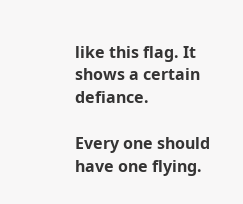like this flag. It shows a certain defiance.

Every one should have one flying.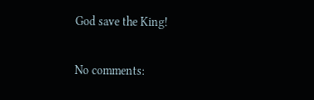God save the King!

No comments: